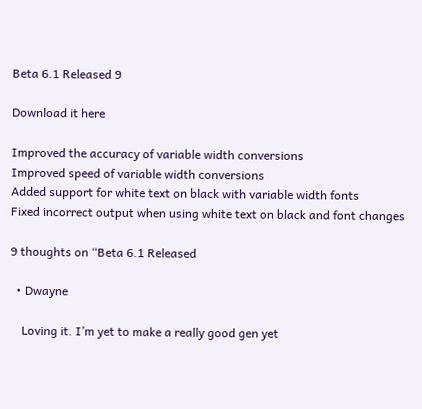Beta 6.1 Released 9

Download it here

Improved the accuracy of variable width conversions
Improved speed of variable width conversions
Added support for white text on black with variable width fonts
Fixed incorrect output when using white text on black and font changes

9 thoughts on “Beta 6.1 Released

  • Dwayne

    Loving it. I’m yet to make a really good gen yet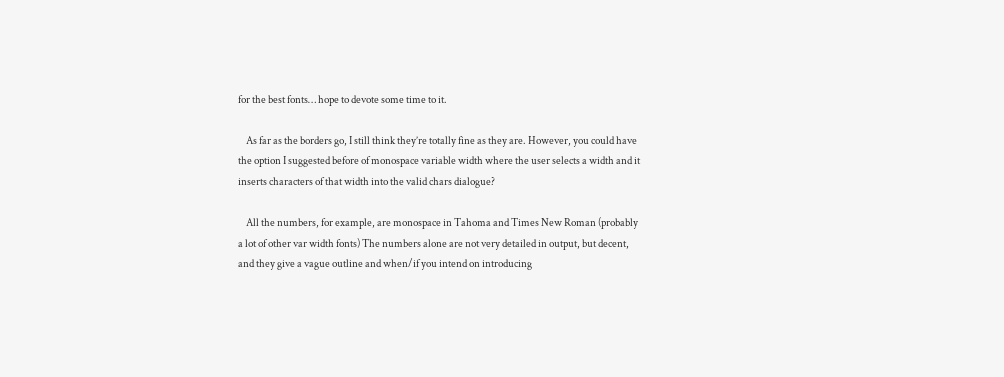for the best fonts… hope to devote some time to it.

    As far as the borders go, I still think they’re totally fine as they are. However, you could have the option I suggested before of monospace variable width where the user selects a width and it inserts characters of that width into the valid chars dialogue?

    All the numbers, for example, are monospace in Tahoma and Times New Roman (probably a lot of other var width fonts) The numbers alone are not very detailed in output, but decent, and they give a vague outline and when/if you intend on introducing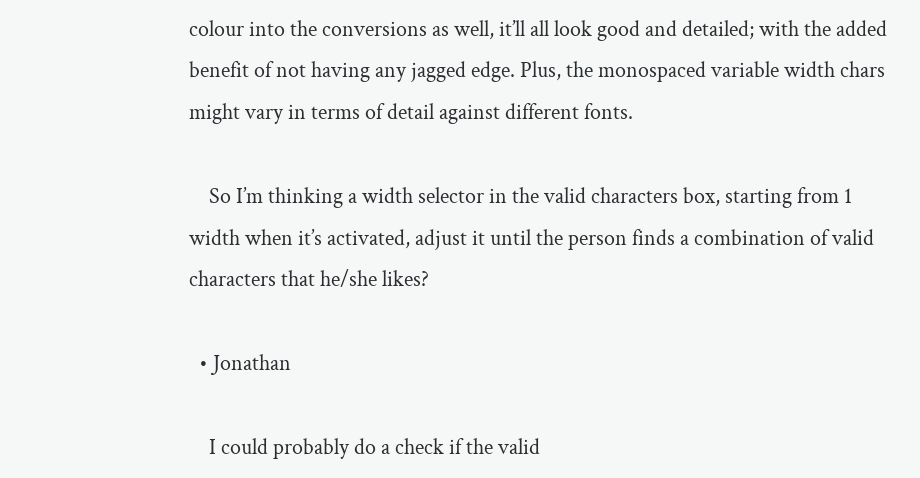colour into the conversions as well, it’ll all look good and detailed; with the added benefit of not having any jagged edge. Plus, the monospaced variable width chars might vary in terms of detail against different fonts.

    So I’m thinking a width selector in the valid characters box, starting from 1 width when it’s activated, adjust it until the person finds a combination of valid characters that he/she likes?

  • Jonathan

    I could probably do a check if the valid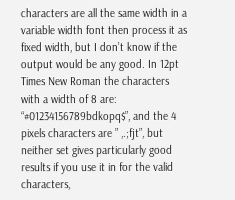characters are all the same width in a variable width font then process it as fixed width, but I don’t know if the output would be any good. In 12pt Times New Roman the characters with a width of 8 are: “#01234156789bdkopq$”, and the 4 pixels characters are ” ,.;fjt”, but neither set gives particularly good results if you use it in for the valid characters,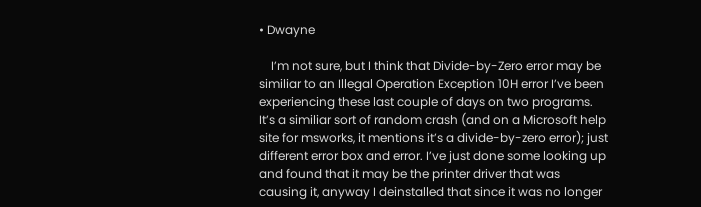• Dwayne

    I’m not sure, but I think that Divide-by-Zero error may be similiar to an Illegal Operation Exception 10H error I’ve been experiencing these last couple of days on two programs. It’s a similiar sort of random crash (and on a Microsoft help site for msworks, it mentions it’s a divide-by-zero error); just different error box and error. I’ve just done some looking up and found that it may be the printer driver that was causing it, anyway I deinstalled that since it was no longer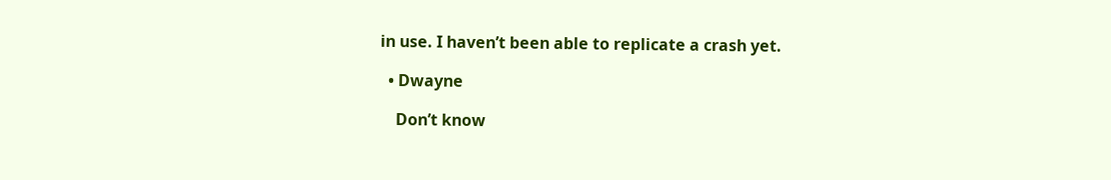in use. I haven’t been able to replicate a crash yet.

  • Dwayne

    Don’t know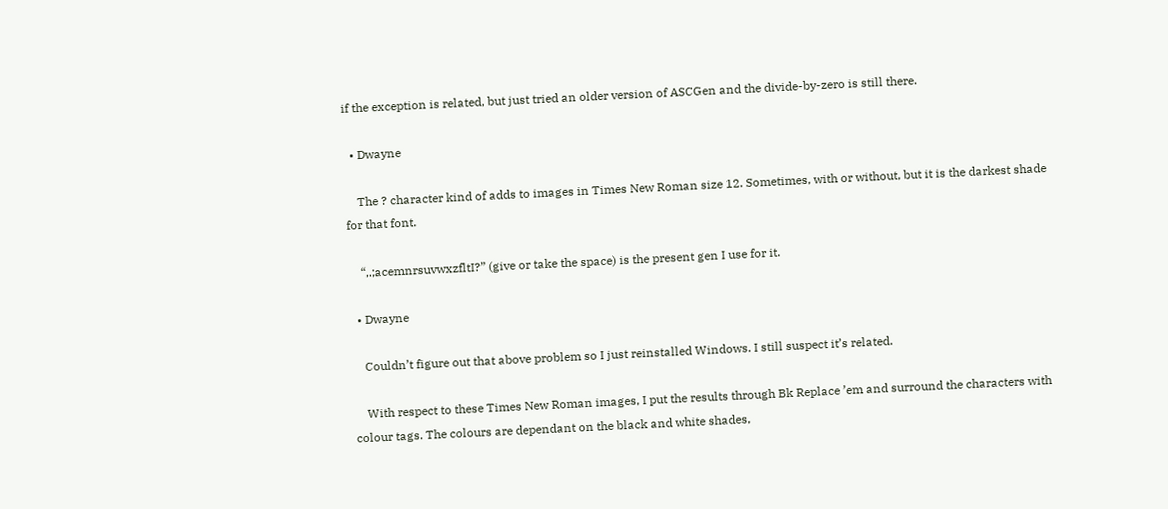if the exception is related, but just tried an older version of ASCGen and the divide-by-zero is still there.

  • Dwayne

    The ? character kind of adds to images in Times New Roman size 12. Sometimes, with or without, but it is the darkest shade for that font.

    “,.;acemnrsuvwxzfltI?” (give or take the space) is the present gen I use for it.

  • Dwayne

    Couldn’t figure out that above problem so I just reinstalled Windows. I still suspect it’s related.

    With respect to these Times New Roman images, I put the results through Bk Replace ’em and surround the characters with colour tags. The colours are dependant on the black and white shades,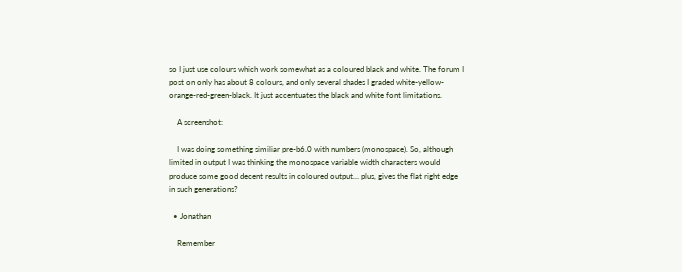so I just use colours which work somewhat as a coloured black and white. The forum I post on only has about 8 colours, and only several shades I graded white-yellow-orange-red-green-black. It just accentuates the black and white font limitations.

    A screenshot:

    I was doing something similiar pre-b6.0 with numbers (monospace). So, although limited in output I was thinking the monospace variable width characters would produce some good decent results in coloured output… plus, gives the flat right edge in such generations?

  • Jonathan

    Remember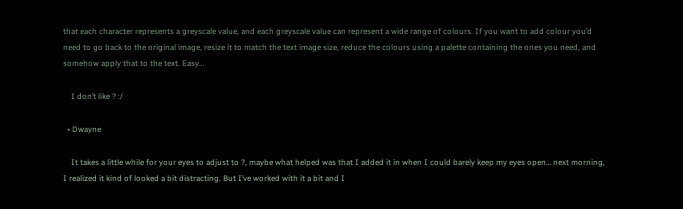that each character represents a greyscale value, and each greyscale value can represent a wide range of colours. If you want to add colour you’d need to go back to the original image, resize it to match the text image size, reduce the colours using a palette containing the ones you need, and somehow apply that to the text. Easy…

    I don’t like ? :/

  • Dwayne

    It takes a little while for your eyes to adjust to ?, maybe what helped was that I added it in when I could barely keep my eyes open… next morning, I realized it kind of looked a bit distracting. But I’ve worked with it a bit and I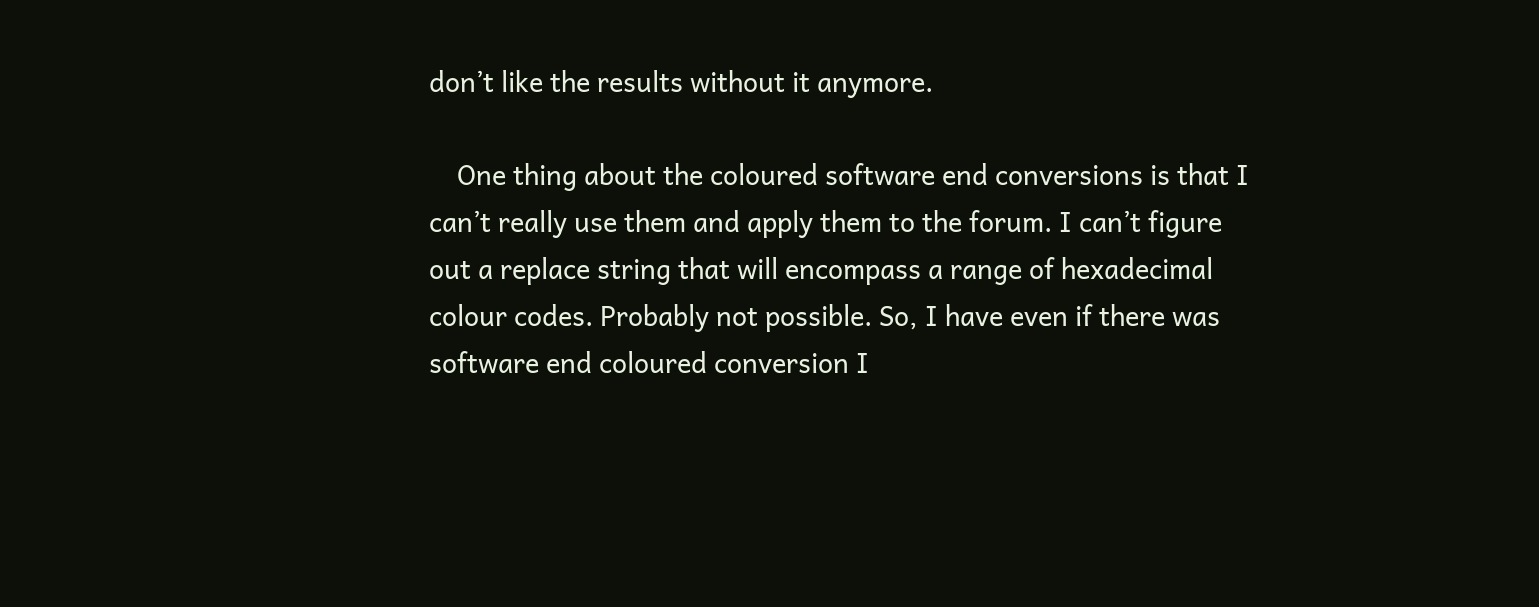don’t like the results without it anymore.

    One thing about the coloured software end conversions is that I can’t really use them and apply them to the forum. I can’t figure out a replace string that will encompass a range of hexadecimal colour codes. Probably not possible. So, I have even if there was software end coloured conversion I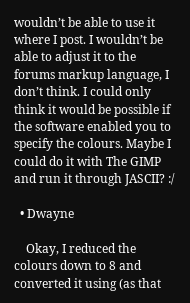wouldn’t be able to use it where I post. I wouldn’t be able to adjust it to the forums markup language, I don’t think. I could only think it would be possible if the software enabled you to specify the colours. Maybe I could do it with The GIMP and run it through JASCII? :/

  • Dwayne

    Okay, I reduced the colours down to 8 and converted it using (as that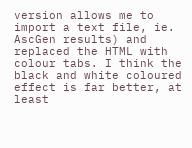version allows me to import a text file, ie. AscGen results) and replaced the HTML with colour tabs. I think the black and white coloured effect is far better, at least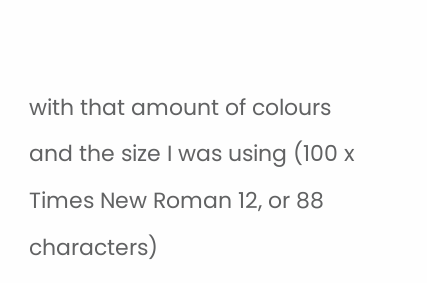with that amount of colours and the size I was using (100 x Times New Roman 12, or 88 characters)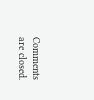Comments are closed.